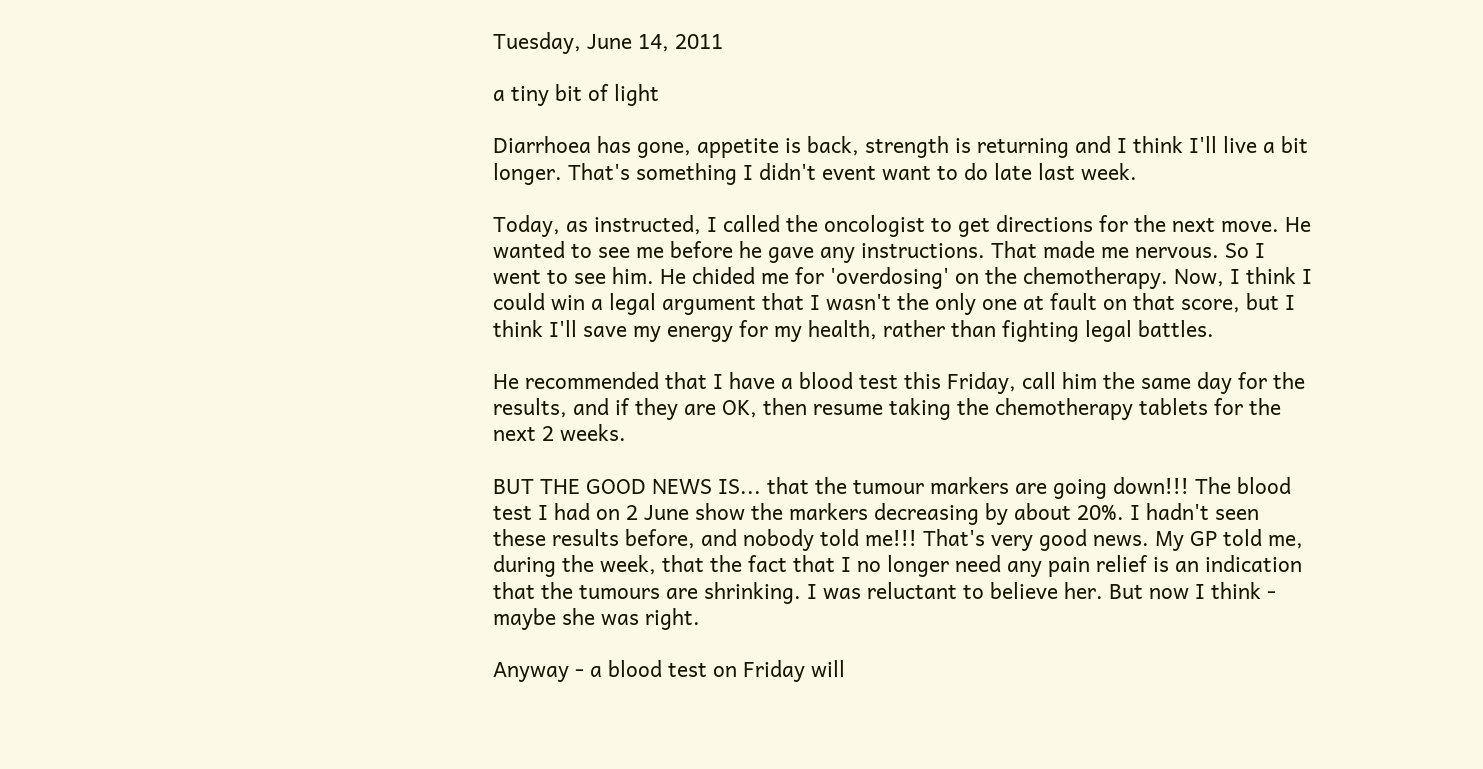Tuesday, June 14, 2011

a tiny bit of light

Diarrhoea has gone, appetite is back, strength is returning and I think I'll live a bit longer. That's something I didn't event want to do late last week.

Today, as instructed, I called the oncologist to get directions for the next move. He wanted to see me before he gave any instructions. That made me nervous. So I went to see him. He chided me for 'overdosing' on the chemotherapy. Now, I think I could win a legal argument that I wasn't the only one at fault on that score, but I think I'll save my energy for my health, rather than fighting legal battles.

He recommended that I have a blood test this Friday, call him the same day for the results, and if they are OK, then resume taking the chemotherapy tablets for the next 2 weeks.

BUT THE GOOD NEWS IS... that the tumour markers are going down!!! The blood test I had on 2 June show the markers decreasing by about 20%. I hadn't seen these results before, and nobody told me!!! That's very good news. My GP told me, during the week, that the fact that I no longer need any pain relief is an indication that the tumours are shrinking. I was reluctant to believe her. But now I think - maybe she was right.

Anyway - a blood test on Friday will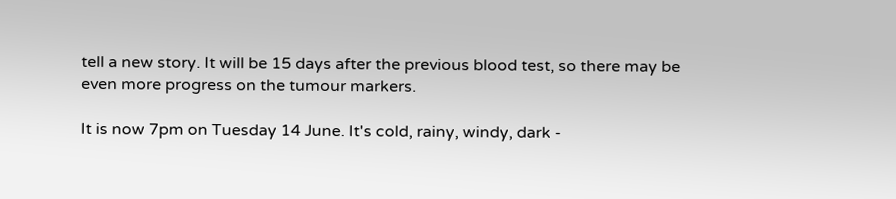tell a new story. It will be 15 days after the previous blood test, so there may be even more progress on the tumour markers.

It is now 7pm on Tuesday 14 June. It's cold, rainy, windy, dark -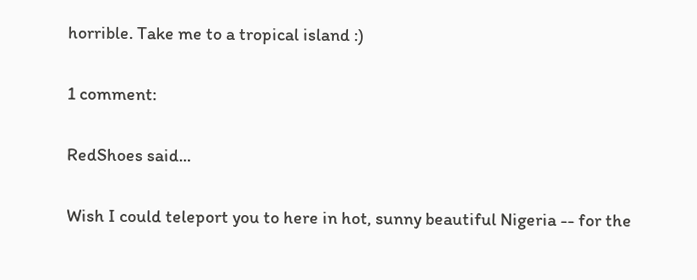horrible. Take me to a tropical island :)

1 comment:

RedShoes said...

Wish I could teleport you to here in hot, sunny beautiful Nigeria -- for the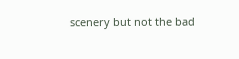scenery but not the bad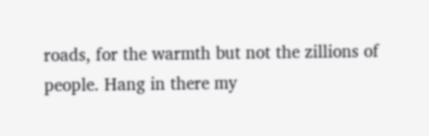roads, for the warmth but not the zillions of people. Hang in there my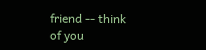friend -- think of you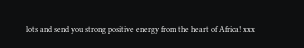lots and send you strong positive energy from the heart of Africa! xxx